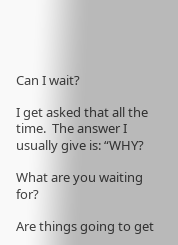Can I wait?

I get asked that all the time.  The answer I usually give is: “WHY?

What are you waiting for?

Are things going to get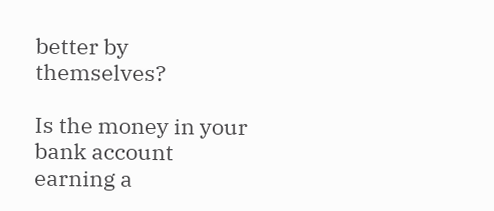better by themselves?

Is the money in your bank account earning a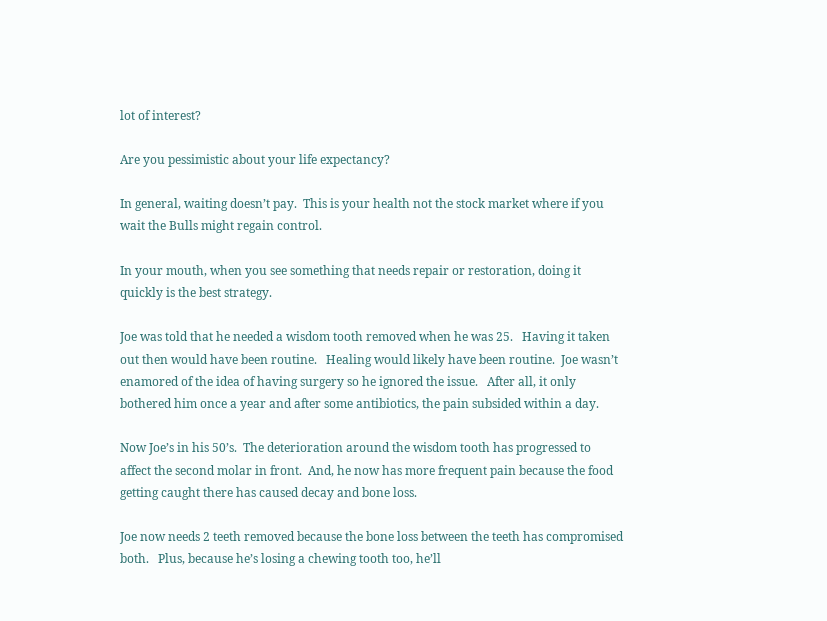lot of interest?

Are you pessimistic about your life expectancy?

In general, waiting doesn’t pay.  This is your health not the stock market where if you wait the Bulls might regain control.

In your mouth, when you see something that needs repair or restoration, doing it quickly is the best strategy.

Joe was told that he needed a wisdom tooth removed when he was 25.   Having it taken out then would have been routine.   Healing would likely have been routine.  Joe wasn’t enamored of the idea of having surgery so he ignored the issue.   After all, it only bothered him once a year and after some antibiotics, the pain subsided within a day.

Now Joe’s in his 50’s.  The deterioration around the wisdom tooth has progressed to affect the second molar in front.  And, he now has more frequent pain because the food getting caught there has caused decay and bone loss.

Joe now needs 2 teeth removed because the bone loss between the teeth has compromised both.   Plus, because he’s losing a chewing tooth too, he’ll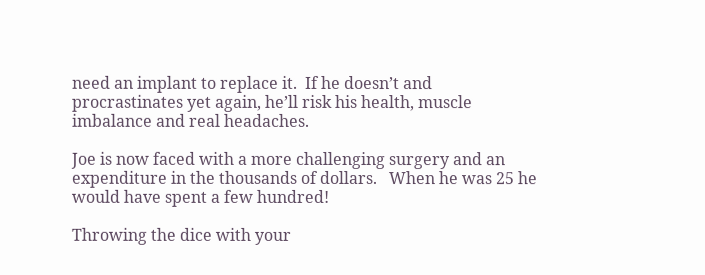need an implant to replace it.  If he doesn’t and procrastinates yet again, he’ll risk his health, muscle imbalance and real headaches.

Joe is now faced with a more challenging surgery and an expenditure in the thousands of dollars.   When he was 25 he would have spent a few hundred!

Throwing the dice with your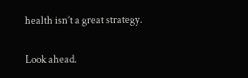health isn’t a great strategy.

Look ahead.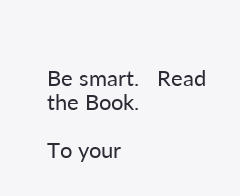Be smart.   Read the Book.

To your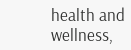health and wellness,